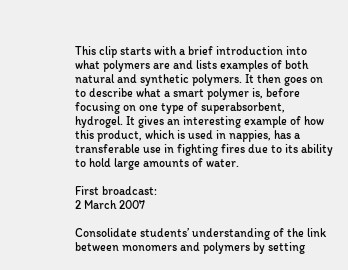This clip starts with a brief introduction into what polymers are and lists examples of both natural and synthetic polymers. It then goes on to describe what a smart polymer is, before focusing on one type of superabsorbent, hydrogel. It gives an interesting example of how this product, which is used in nappies, has a transferable use in fighting fires due to its ability to hold large amounts of water.

First broadcast:
2 March 2007

Consolidate students’ understanding of the link between monomers and polymers by setting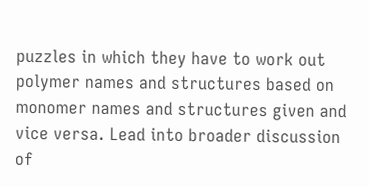puzzles in which they have to work out polymer names and structures based on monomer names and structures given and vice versa. Lead into broader discussion of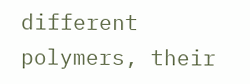different polymers, their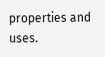properties and uses.